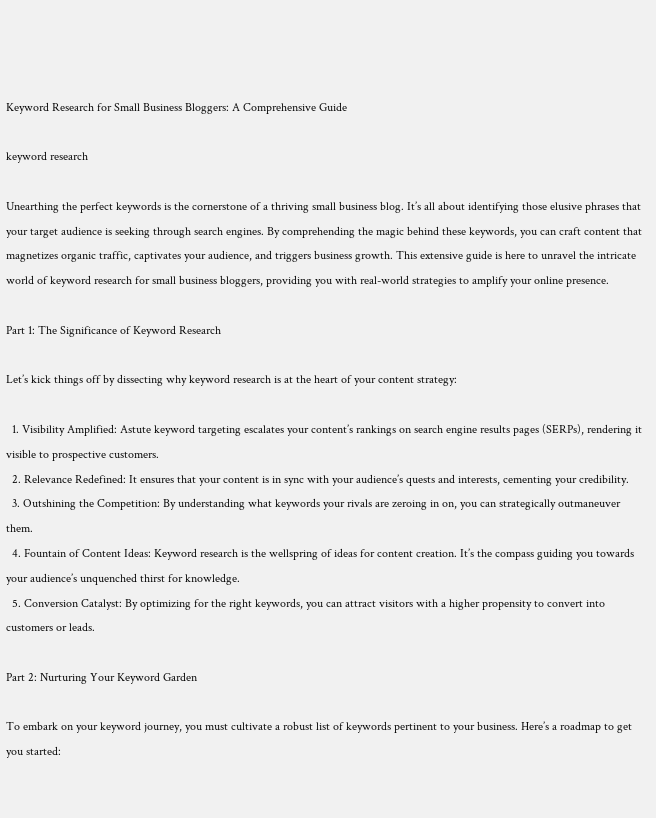Keyword Research for Small Business Bloggers: A Comprehensive Guide

keyword research

Unearthing the perfect keywords is the cornerstone of a thriving small business blog. It’s all about identifying those elusive phrases that your target audience is seeking through search engines. By comprehending the magic behind these keywords, you can craft content that magnetizes organic traffic, captivates your audience, and triggers business growth. This extensive guide is here to unravel the intricate world of keyword research for small business bloggers, providing you with real-world strategies to amplify your online presence.

Part 1: The Significance of Keyword Research

Let’s kick things off by dissecting why keyword research is at the heart of your content strategy:

  1. Visibility Amplified: Astute keyword targeting escalates your content’s rankings on search engine results pages (SERPs), rendering it visible to prospective customers.
  2. Relevance Redefined: It ensures that your content is in sync with your audience’s quests and interests, cementing your credibility.
  3. Outshining the Competition: By understanding what keywords your rivals are zeroing in on, you can strategically outmaneuver them.
  4. Fountain of Content Ideas: Keyword research is the wellspring of ideas for content creation. It’s the compass guiding you towards your audience’s unquenched thirst for knowledge.
  5. Conversion Catalyst: By optimizing for the right keywords, you can attract visitors with a higher propensity to convert into customers or leads.

Part 2: Nurturing Your Keyword Garden

To embark on your keyword journey, you must cultivate a robust list of keywords pertinent to your business. Here’s a roadmap to get you started: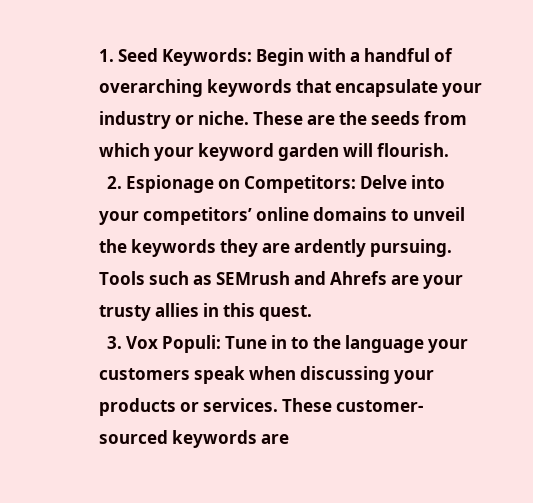1. Seed Keywords: Begin with a handful of overarching keywords that encapsulate your industry or niche. These are the seeds from which your keyword garden will flourish.
  2. Espionage on Competitors: Delve into your competitors’ online domains to unveil the keywords they are ardently pursuing. Tools such as SEMrush and Ahrefs are your trusty allies in this quest.
  3. Vox Populi: Tune in to the language your customers speak when discussing your products or services. These customer-sourced keywords are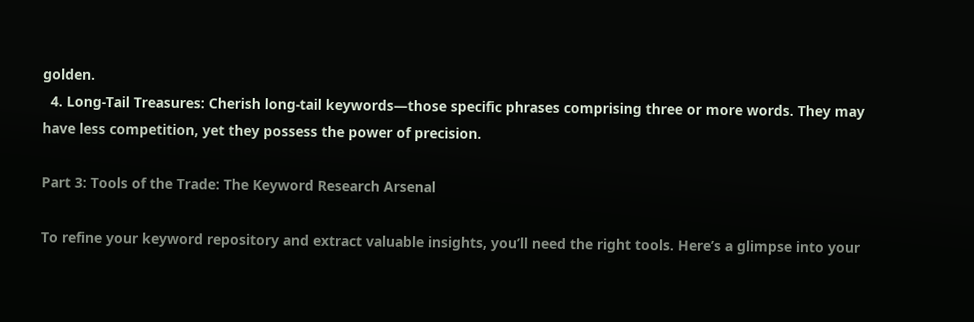golden.
  4. Long-Tail Treasures: Cherish long-tail keywords—those specific phrases comprising three or more words. They may have less competition, yet they possess the power of precision.

Part 3: Tools of the Trade: The Keyword Research Arsenal

To refine your keyword repository and extract valuable insights, you’ll need the right tools. Here’s a glimpse into your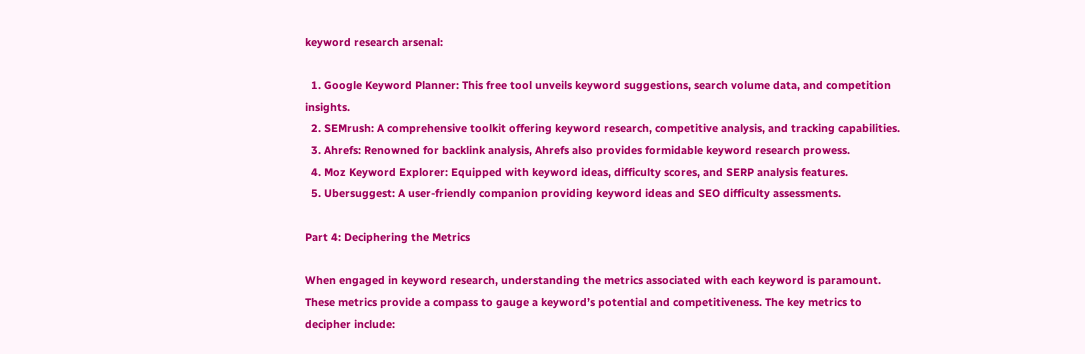keyword research arsenal:

  1. Google Keyword Planner: This free tool unveils keyword suggestions, search volume data, and competition insights.
  2. SEMrush: A comprehensive toolkit offering keyword research, competitive analysis, and tracking capabilities.
  3. Ahrefs: Renowned for backlink analysis, Ahrefs also provides formidable keyword research prowess.
  4. Moz Keyword Explorer: Equipped with keyword ideas, difficulty scores, and SERP analysis features.
  5. Ubersuggest: A user-friendly companion providing keyword ideas and SEO difficulty assessments.

Part 4: Deciphering the Metrics

When engaged in keyword research, understanding the metrics associated with each keyword is paramount. These metrics provide a compass to gauge a keyword’s potential and competitiveness. The key metrics to decipher include: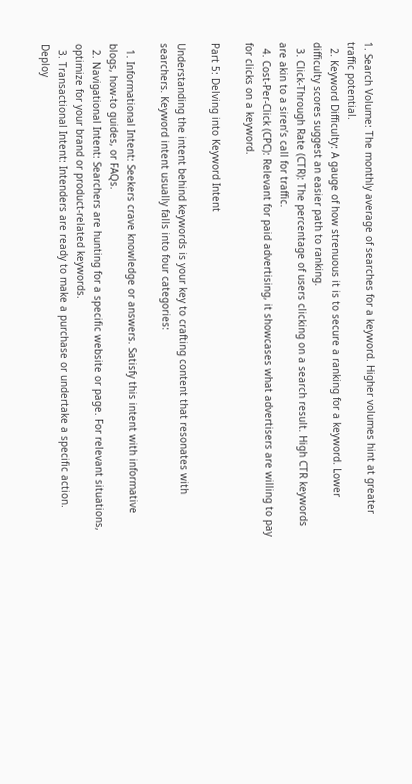1. Search Volume: The monthly average of searches for a keyword. Higher volumes hint at greater traffic potential.
  2. Keyword Difficulty: A gauge of how strenuous it is to secure a ranking for a keyword. Lower difficulty scores suggest an easier path to ranking.
  3. Click-Through Rate (CTR): The percentage of users clicking on a search result. High CTR keywords are akin to a siren’s call for traffic.
  4. Cost-Per-Click (CPC): Relevant for paid advertising, it showcases what advertisers are willing to pay for clicks on a keyword.

Part 5: Delving into Keyword Intent

Understanding the intent behind keywords is your key to crafting content that resonates with searchers. Keyword intent usually falls into four categories:

  1. Informational Intent: Seekers crave knowledge or answers. Satisfy this intent with informative blogs, how-to guides, or FAQs.
  2. Navigational Intent: Searchers are hunting for a specific website or page. For relevant situations, optimize for your brand or product-related keywords.
  3. Transactional Intent: Intenders are ready to make a purchase or undertake a specific action. Deploy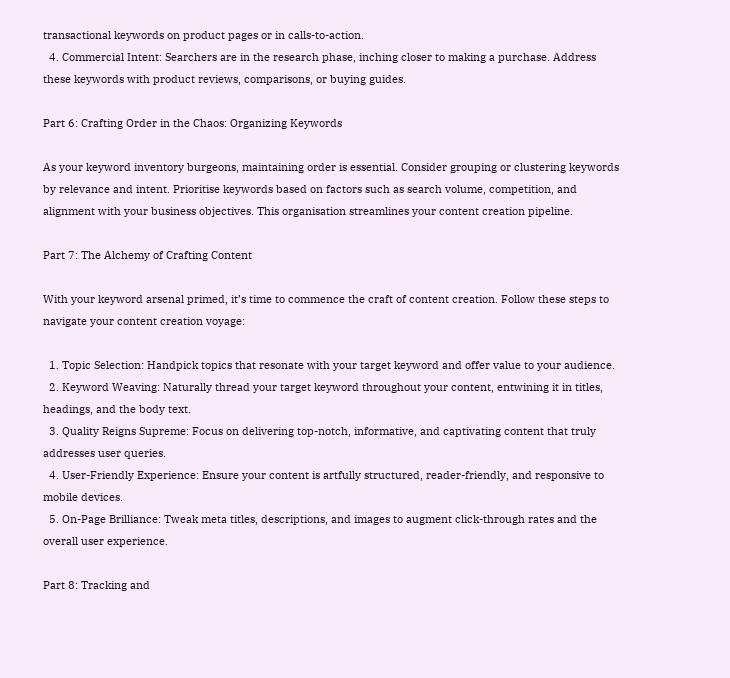transactional keywords on product pages or in calls-to-action.
  4. Commercial Intent: Searchers are in the research phase, inching closer to making a purchase. Address these keywords with product reviews, comparisons, or buying guides.

Part 6: Crafting Order in the Chaos: Organizing Keywords

As your keyword inventory burgeons, maintaining order is essential. Consider grouping or clustering keywords by relevance and intent. Prioritise keywords based on factors such as search volume, competition, and alignment with your business objectives. This organisation streamlines your content creation pipeline.

Part 7: The Alchemy of Crafting Content

With your keyword arsenal primed, it’s time to commence the craft of content creation. Follow these steps to navigate your content creation voyage:

  1. Topic Selection: Handpick topics that resonate with your target keyword and offer value to your audience.
  2. Keyword Weaving: Naturally thread your target keyword throughout your content, entwining it in titles, headings, and the body text.
  3. Quality Reigns Supreme: Focus on delivering top-notch, informative, and captivating content that truly addresses user queries.
  4. User-Friendly Experience: Ensure your content is artfully structured, reader-friendly, and responsive to mobile devices.
  5. On-Page Brilliance: Tweak meta titles, descriptions, and images to augment click-through rates and the overall user experience.

Part 8: Tracking and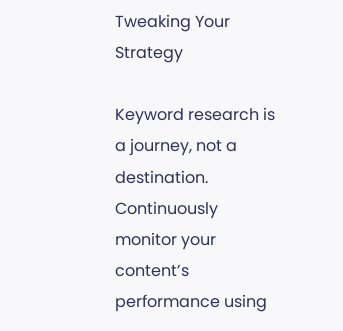Tweaking Your Strategy

Keyword research is a journey, not a destination. Continuously monitor your content’s performance using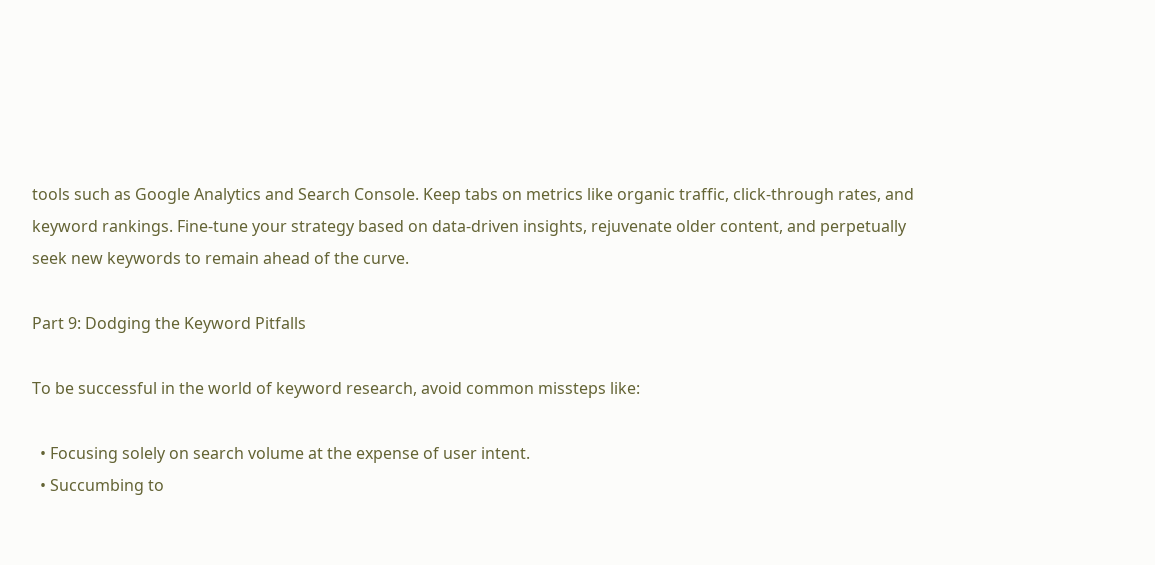tools such as Google Analytics and Search Console. Keep tabs on metrics like organic traffic, click-through rates, and keyword rankings. Fine-tune your strategy based on data-driven insights, rejuvenate older content, and perpetually seek new keywords to remain ahead of the curve.

Part 9: Dodging the Keyword Pitfalls

To be successful in the world of keyword research, avoid common missteps like:

  • Focusing solely on search volume at the expense of user intent.
  • Succumbing to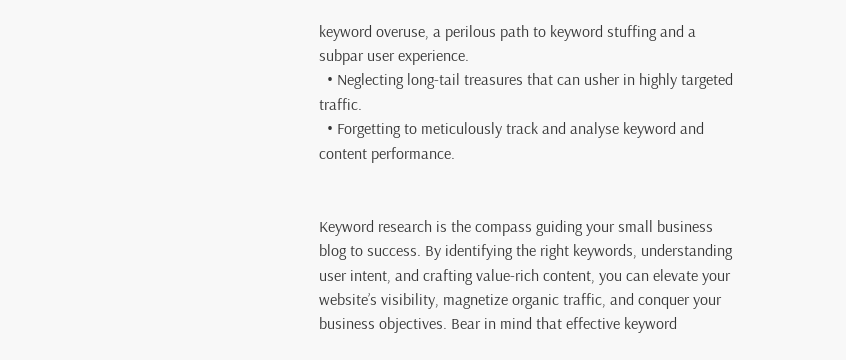keyword overuse, a perilous path to keyword stuffing and a subpar user experience.
  • Neglecting long-tail treasures that can usher in highly targeted traffic.
  • Forgetting to meticulously track and analyse keyword and content performance.


Keyword research is the compass guiding your small business blog to success. By identifying the right keywords, understanding user intent, and crafting value-rich content, you can elevate your website’s visibility, magnetize organic traffic, and conquer your business objectives. Bear in mind that effective keyword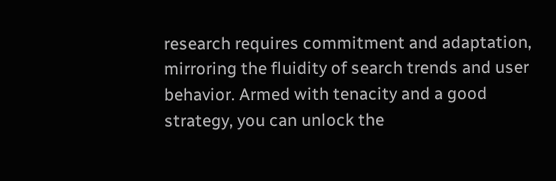research requires commitment and adaptation, mirroring the fluidity of search trends and user behavior. Armed with tenacity and a good strategy, you can unlock the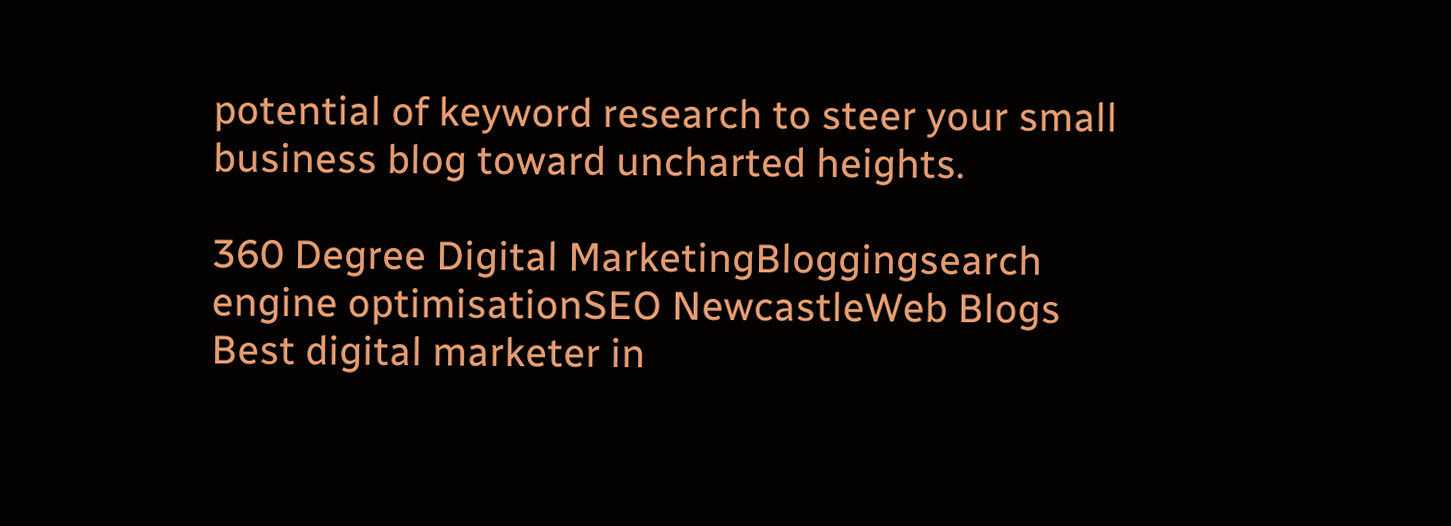potential of keyword research to steer your small business blog toward uncharted heights.

360 Degree Digital MarketingBloggingsearch engine optimisationSEO NewcastleWeb Blogs
Best digital marketer in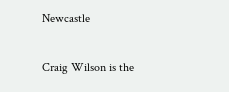Newcastle

Craig Wilson is the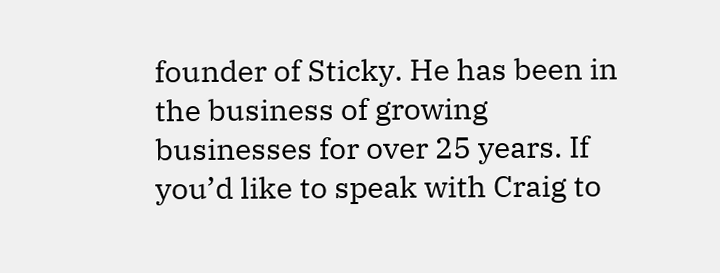founder of Sticky. He has been in the business of growing businesses for over 25 years. If you’d like to speak with Craig to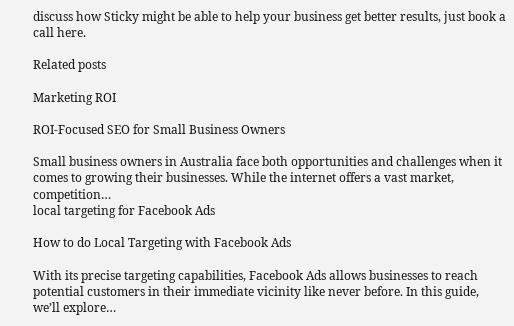discuss how Sticky might be able to help your business get better results, just book a call here.

Related posts

Marketing ROI

ROI-Focused SEO for Small Business Owners

Small business owners in Australia face both opportunities and challenges when it comes to growing their businesses. While the internet offers a vast market, competition…
local targeting for Facebook Ads

How to do Local Targeting with Facebook Ads

With its precise targeting capabilities, Facebook Ads allows businesses to reach potential customers in their immediate vicinity like never before. In this guide, we’ll explore…